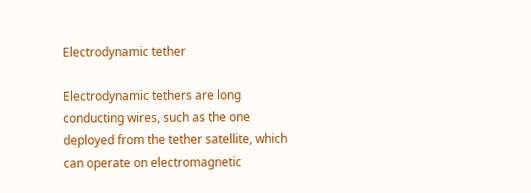Electrodynamic tether

Electrodynamic tethers are long conducting wires, such as the one deployed from the tether satellite, which can operate on electromagnetic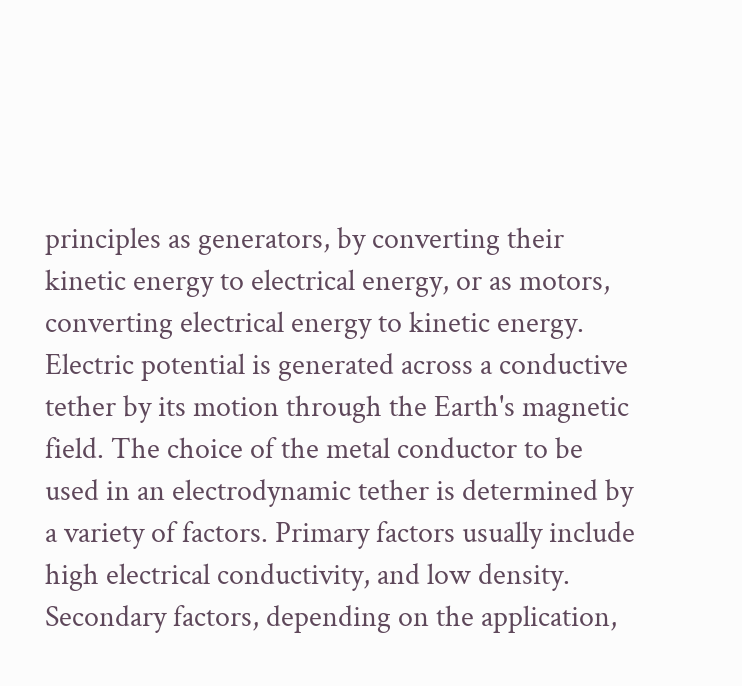principles as generators, by converting their kinetic energy to electrical energy, or as motors, converting electrical energy to kinetic energy. Electric potential is generated across a conductive tether by its motion through the Earth's magnetic field. The choice of the metal conductor to be used in an electrodynamic tether is determined by a variety of factors. Primary factors usually include high electrical conductivity, and low density. Secondary factors, depending on the application,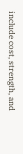include cost, strength, and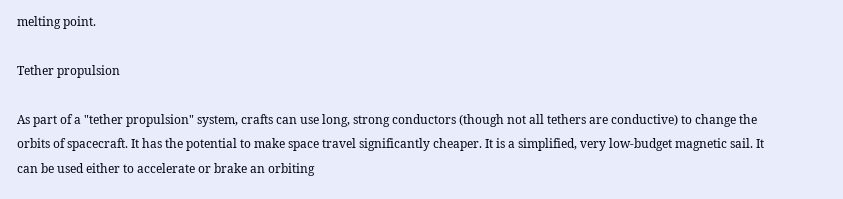melting point.

Tether propulsion

As part of a "tether propulsion" system, crafts can use long, strong conductors (though not all tethers are conductive) to change the orbits of spacecraft. It has the potential to make space travel significantly cheaper. It is a simplified, very low-budget magnetic sail. It can be used either to accelerate or brake an orbiting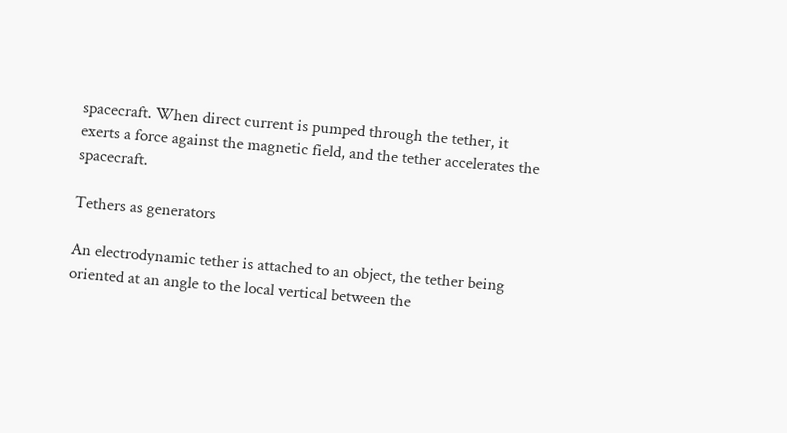spacecraft. When direct current is pumped through the tether, it exerts a force against the magnetic field, and the tether accelerates the spacecraft.

Tethers as generators

An electrodynamic tether is attached to an object, the tether being oriented at an angle to the local vertical between the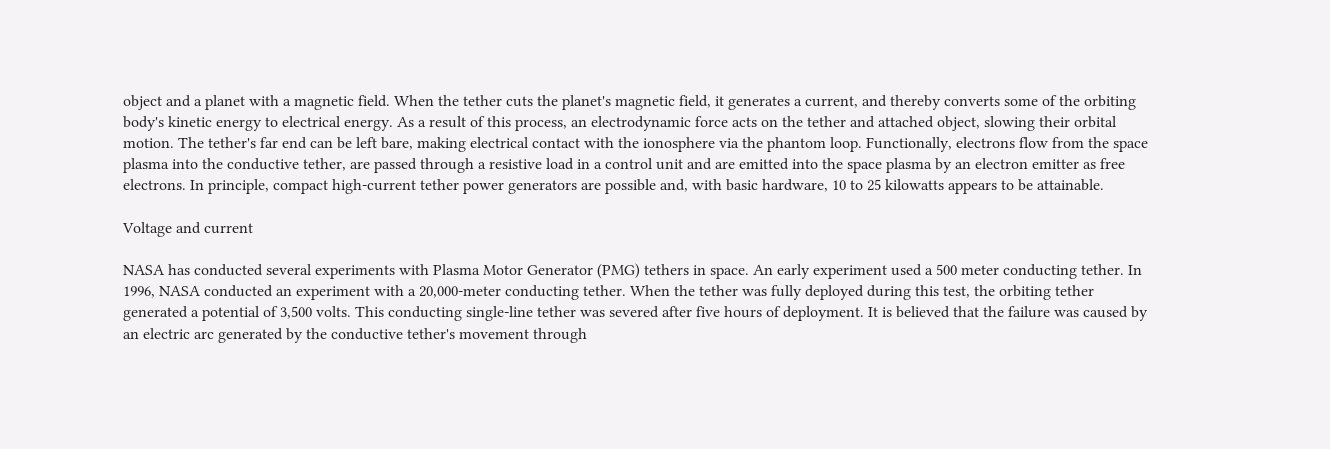object and a planet with a magnetic field. When the tether cuts the planet's magnetic field, it generates a current, and thereby converts some of the orbiting body's kinetic energy to electrical energy. As a result of this process, an electrodynamic force acts on the tether and attached object, slowing their orbital motion. The tether's far end can be left bare, making electrical contact with the ionosphere via the phantom loop. Functionally, electrons flow from the space plasma into the conductive tether, are passed through a resistive load in a control unit and are emitted into the space plasma by an electron emitter as free electrons. In principle, compact high-current tether power generators are possible and, with basic hardware, 10 to 25 kilowatts appears to be attainable.

Voltage and current

NASA has conducted several experiments with Plasma Motor Generator (PMG) tethers in space. An early experiment used a 500 meter conducting tether. In 1996, NASA conducted an experiment with a 20,000-meter conducting tether. When the tether was fully deployed during this test, the orbiting tether generated a potential of 3,500 volts. This conducting single-line tether was severed after five hours of deployment. It is believed that the failure was caused by an electric arc generated by the conductive tether's movement through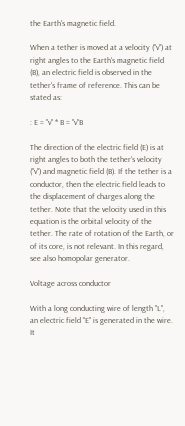the Earth's magnetic field.

When a tether is moved at a velocity ("v") at right angles to the Earth's magnetic field (B), an electric field is observed in the tether's frame of reference. This can be stated as:

: E = "v" * B = "v"B

The direction of the electric field (E) is at right angles to both the tether's velocity ("v") and magnetic field (B). If the tether is a conductor, then the electric field leads to the displacement of charges along the tether. Note that the velocity used in this equation is the orbital velocity of the tether. The rate of rotation of the Earth, or of its core, is not relevant. In this regard, see also homopolar generator.

Voltage across conductor

With a long conducting wire of length "L", an electric field "E" is generated in the wire. It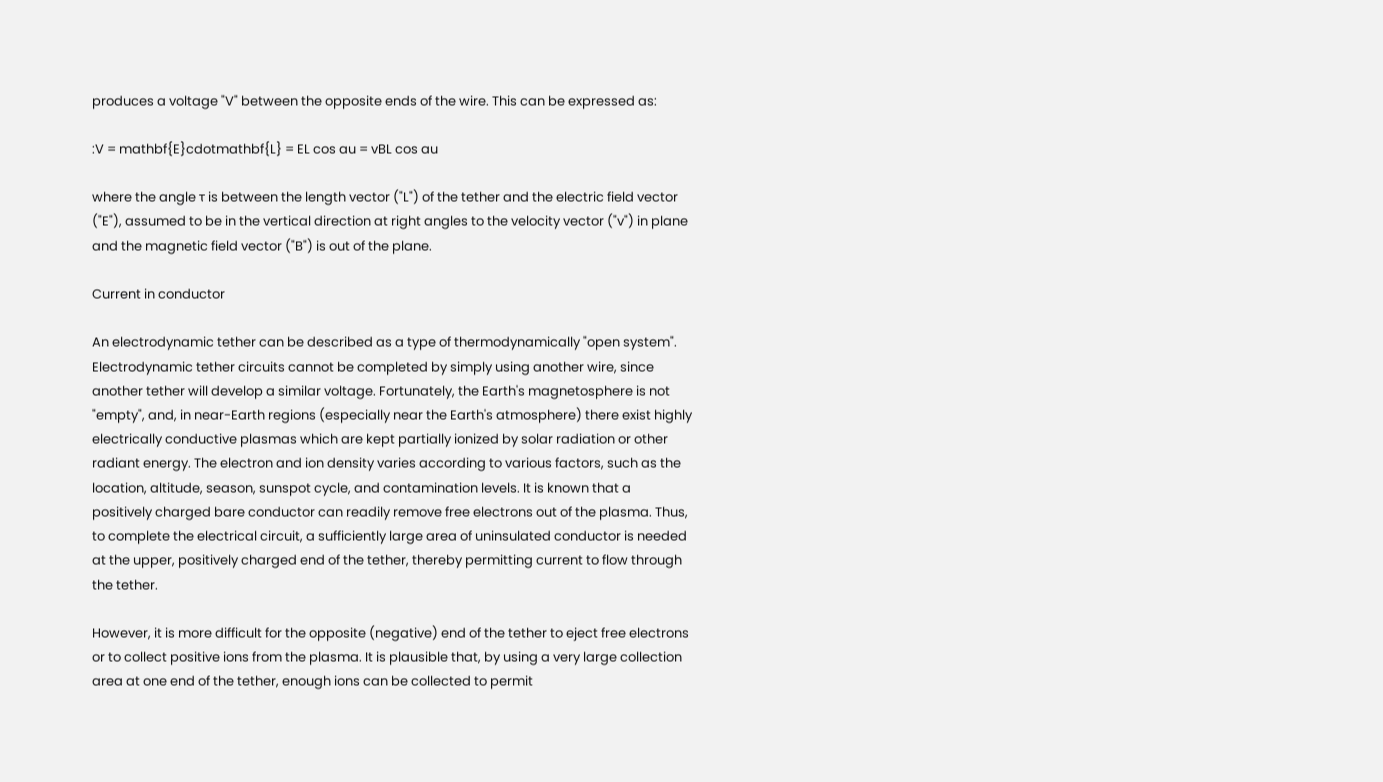produces a voltage "V" between the opposite ends of the wire. This can be expressed as:

:V = mathbf{E}cdotmathbf{L} = EL cos au = vBL cos au

where the angle τ is between the length vector ("L") of the tether and the electric field vector ("E"), assumed to be in the vertical direction at right angles to the velocity vector ("v") in plane and the magnetic field vector ("B") is out of the plane.

Current in conductor

An electrodynamic tether can be described as a type of thermodynamically "open system". Electrodynamic tether circuits cannot be completed by simply using another wire, since another tether will develop a similar voltage. Fortunately, the Earth's magnetosphere is not "empty", and, in near-Earth regions (especially near the Earth's atmosphere) there exist highly electrically conductive plasmas which are kept partially ionized by solar radiation or other radiant energy. The electron and ion density varies according to various factors, such as the location, altitude, season, sunspot cycle, and contamination levels. It is known that a positively charged bare conductor can readily remove free electrons out of the plasma. Thus, to complete the electrical circuit, a sufficiently large area of uninsulated conductor is needed at the upper, positively charged end of the tether, thereby permitting current to flow through the tether.

However, it is more difficult for the opposite (negative) end of the tether to eject free electrons or to collect positive ions from the plasma. It is plausible that, by using a very large collection area at one end of the tether, enough ions can be collected to permit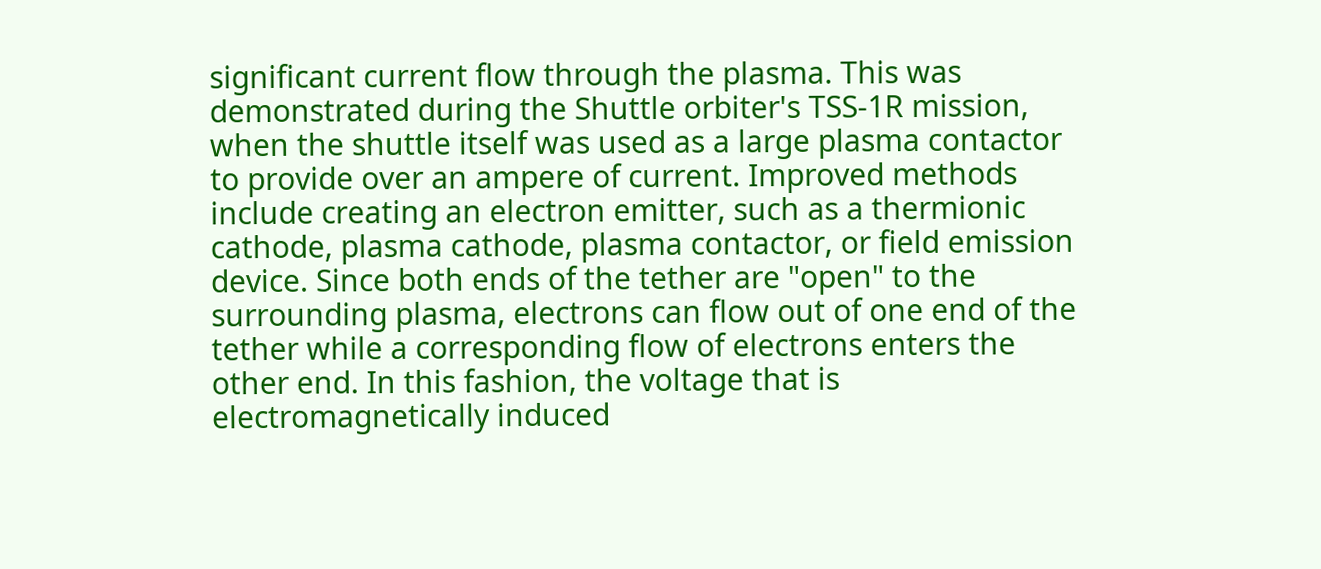significant current flow through the plasma. This was demonstrated during the Shuttle orbiter's TSS-1R mission, when the shuttle itself was used as a large plasma contactor to provide over an ampere of current. Improved methods include creating an electron emitter, such as a thermionic cathode, plasma cathode, plasma contactor, or field emission device. Since both ends of the tether are "open" to the surrounding plasma, electrons can flow out of one end of the tether while a corresponding flow of electrons enters the other end. In this fashion, the voltage that is electromagnetically induced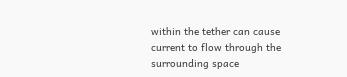within the tether can cause current to flow through the surrounding space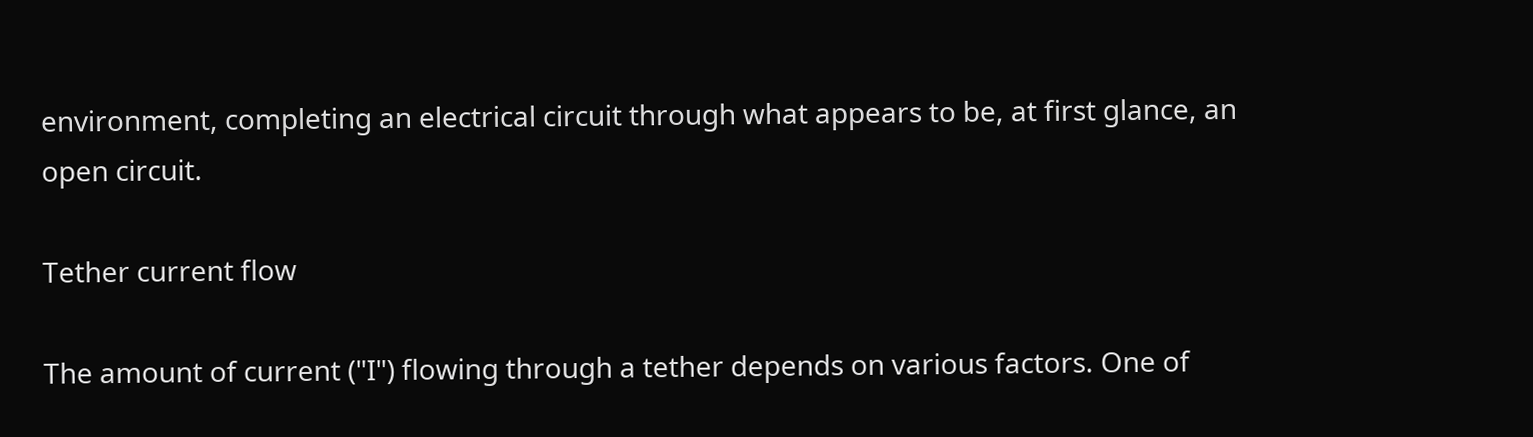environment, completing an electrical circuit through what appears to be, at first glance, an open circuit.

Tether current flow

The amount of current ("I") flowing through a tether depends on various factors. One of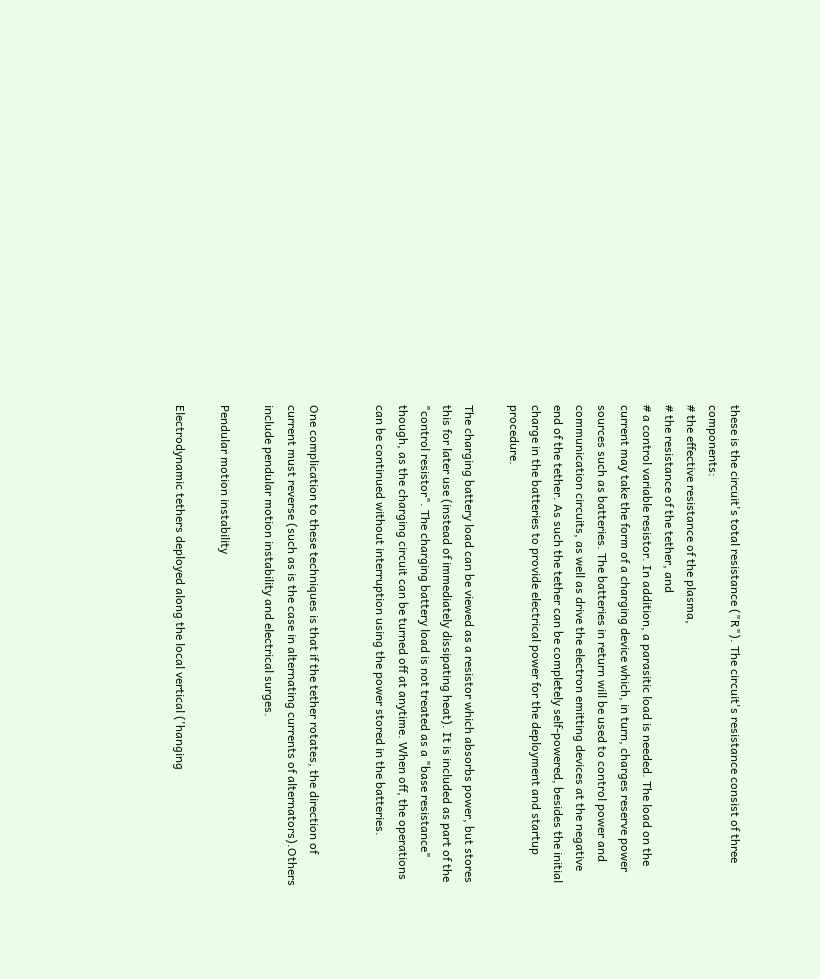these is the circuit's total resistance ("R"). The circuit's resistance consist of three components:
# the effective resistance of the plasma,
# the resistance of the tether, and
# a control variable resistor. In addition, a parasitic load is needed. The load on the current may take the form of a charging device which, in turn, charges reserve power sources such as batteries. The batteries in return will be used to control power and communication circuits, as well as drive the electron emitting devices at the negative end of the tether. As such the tether can be completely self-powered, besides the initial charge in the batteries to provide electrical power for the deployment and startup procedure.

The charging battery load can be viewed as a resistor which absorbs power, but stores this for later use (instead of immediately dissipating heat). It is included as part of the "control resistor". The charging battery load is not treated as a "base resistance" though, as the charging circuit can be turned off at anytime. When off, the operations can be continued without interruption using the power stored in the batteries.


One complication to these techniques is that if the tether rotates, the direction of current must reverse (such as is the case in alternating currents of alternators).Others include pendular motion instability and electrical surges.

Pendular motion instability

Electrodynamic tethers deployed along the local vertical ('hanging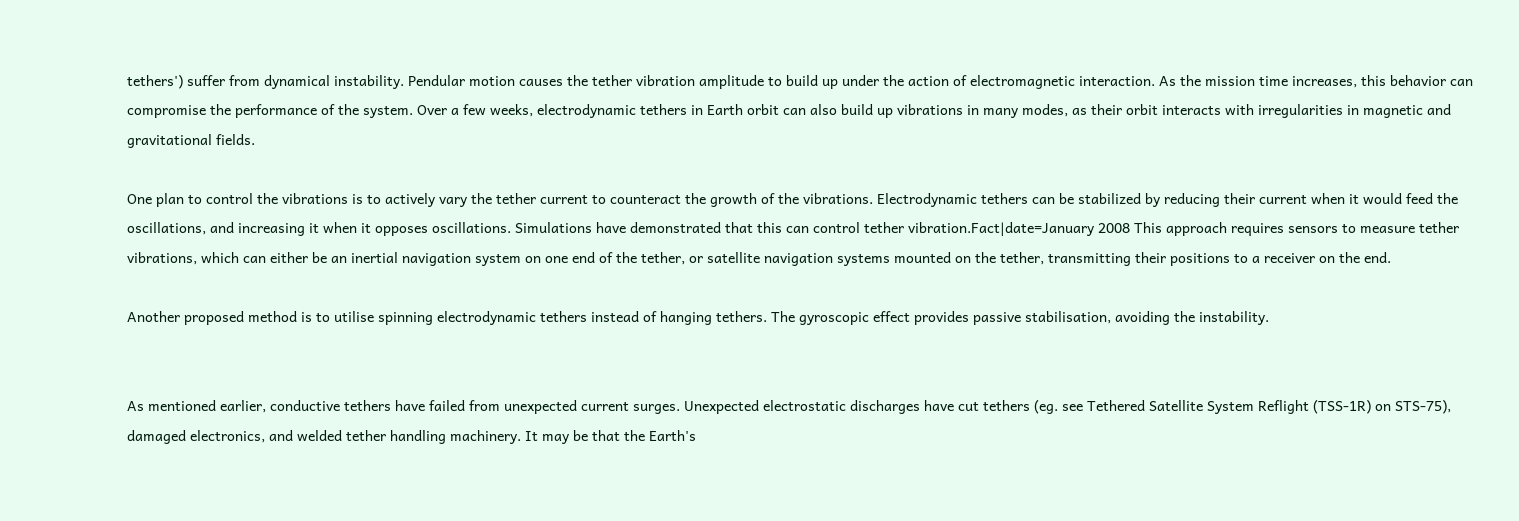tethers') suffer from dynamical instability. Pendular motion causes the tether vibration amplitude to build up under the action of electromagnetic interaction. As the mission time increases, this behavior can compromise the performance of the system. Over a few weeks, electrodynamic tethers in Earth orbit can also build up vibrations in many modes, as their orbit interacts with irregularities in magnetic and gravitational fields.

One plan to control the vibrations is to actively vary the tether current to counteract the growth of the vibrations. Electrodynamic tethers can be stabilized by reducing their current when it would feed the oscillations, and increasing it when it opposes oscillations. Simulations have demonstrated that this can control tether vibration.Fact|date=January 2008 This approach requires sensors to measure tether vibrations, which can either be an inertial navigation system on one end of the tether, or satellite navigation systems mounted on the tether, transmitting their positions to a receiver on the end.

Another proposed method is to utilise spinning electrodynamic tethers instead of hanging tethers. The gyroscopic effect provides passive stabilisation, avoiding the instability.


As mentioned earlier, conductive tethers have failed from unexpected current surges. Unexpected electrostatic discharges have cut tethers (eg. see Tethered Satellite System Reflight (TSS-1R) on STS-75), damaged electronics, and welded tether handling machinery. It may be that the Earth's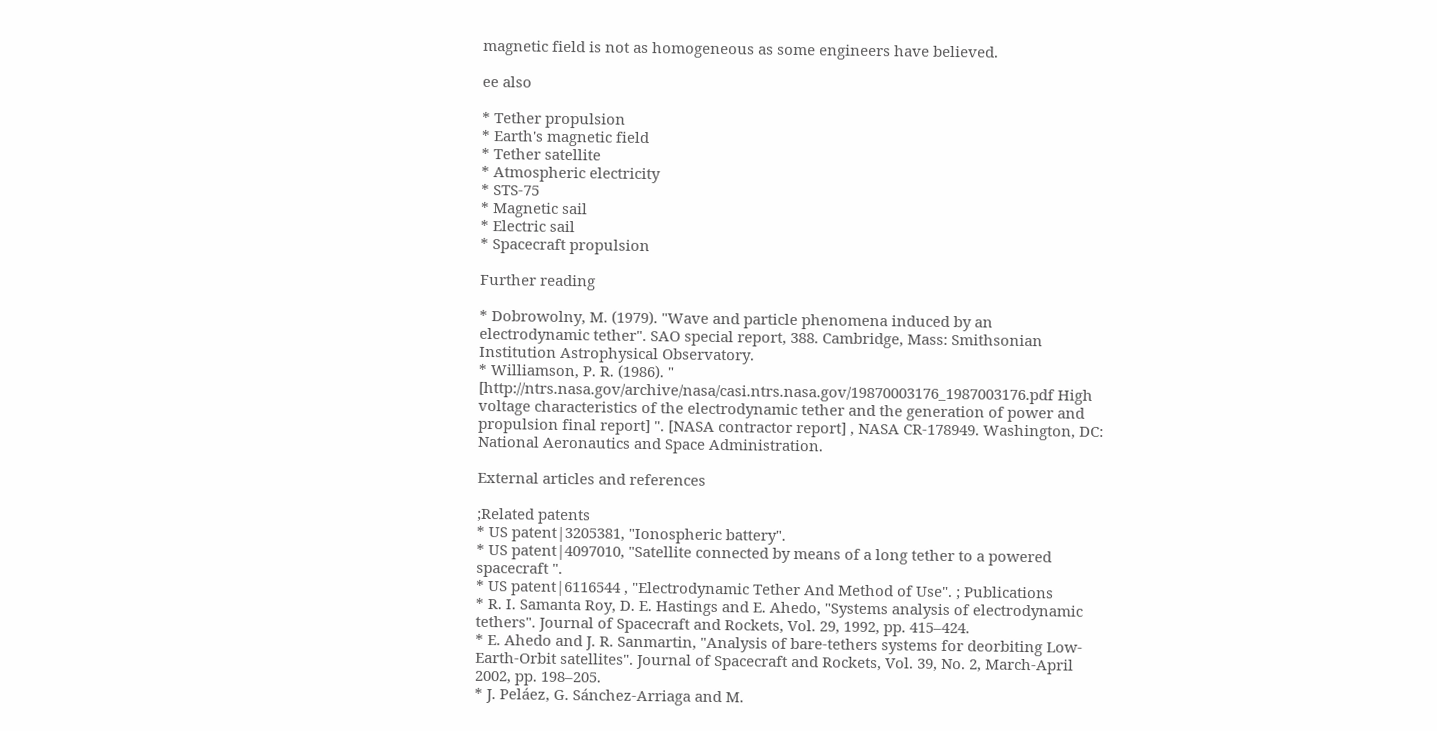magnetic field is not as homogeneous as some engineers have believed.

ee also

* Tether propulsion
* Earth's magnetic field
* Tether satellite
* Atmospheric electricity
* STS-75
* Magnetic sail
* Electric sail
* Spacecraft propulsion

Further reading

* Dobrowolny, M. (1979). "Wave and particle phenomena induced by an electrodynamic tether". SAO special report, 388. Cambridge, Mass: Smithsonian Institution Astrophysical Observatory.
* Williamson, P. R. (1986). " [http://ntrs.nasa.gov/archive/nasa/casi.ntrs.nasa.gov/19870003176_1987003176.pdf High voltage characteristics of the electrodynamic tether and the generation of power and propulsion final report] ". [NASA contractor report] , NASA CR-178949. Washington, DC: National Aeronautics and Space Administration.

External articles and references

;Related patents
* US patent|3205381, "Ionospheric battery".
* US patent|4097010, "Satellite connected by means of a long tether to a powered spacecraft ".
* US patent|6116544 , "Electrodynamic Tether And Method of Use". ; Publications
* R. I. Samanta Roy, D. E. Hastings and E. Ahedo, "Systems analysis of electrodynamic tethers". Journal of Spacecraft and Rockets, Vol. 29, 1992, pp. 415–424.
* E. Ahedo and J. R. Sanmartin, "Analysis of bare-tethers systems for deorbiting Low-Earth-Orbit satellites". Journal of Spacecraft and Rockets, Vol. 39, No. 2, March-April 2002, pp. 198–205.
* J. Peláez, G. Sánchez-Arriaga and M.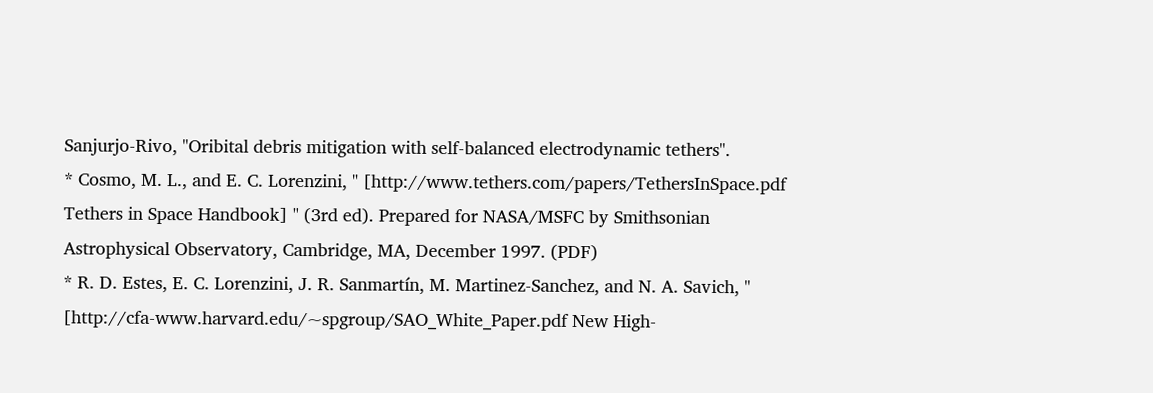Sanjurjo-Rivo, "Oribital debris mitigation with self-balanced electrodynamic tethers".
* Cosmo, M. L., and E. C. Lorenzini, " [http://www.tethers.com/papers/TethersInSpace.pdf Tethers in Space Handbook] " (3rd ed). Prepared for NASA/MSFC by Smithsonian Astrophysical Observatory, Cambridge, MA, December 1997. (PDF)
* R. D. Estes, E. C. Lorenzini, J. R. Sanmartín, M. Martinez-Sanchez, and N. A. Savich, " [http://cfa-www.harvard.edu/~spgroup/SAO_White_Paper.pdf New High-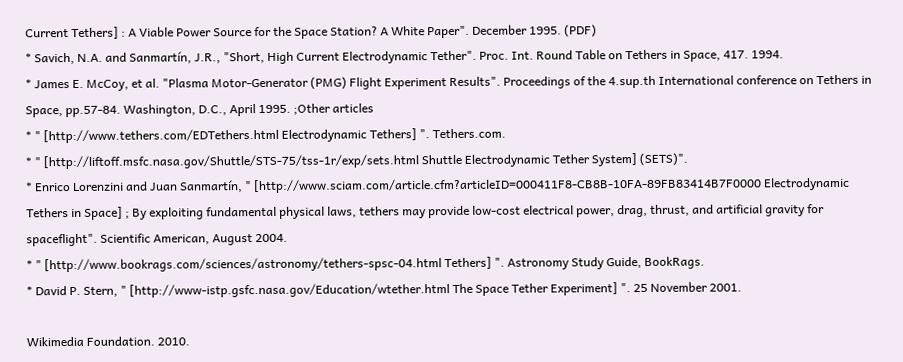Current Tethers] : A Viable Power Source for the Space Station? A White Paper". December 1995. (PDF)
* Savich, N.A. and Sanmartín, J.R., "Short, High Current Electrodynamic Tether". Proc. Int. Round Table on Tethers in Space, 417. 1994.
* James E. McCoy, et al. "Plasma Motor-Generator (PMG) Flight Experiment Results". Proceedings of the 4.sup.th International conference on Tethers in Space, pp.57-84. Washington, D.C., April 1995. ;Other articles
* " [http://www.tethers.com/EDTethers.html Electrodynamic Tethers] ". Tethers.com.
* " [http://liftoff.msfc.nasa.gov/Shuttle/STS-75/tss-1r/exp/sets.html Shuttle Electrodynamic Tether System] (SETS)".
* Enrico Lorenzini and Juan Sanmartín, " [http://www.sciam.com/article.cfm?articleID=000411F8-CB8B-10FA-89FB83414B7F0000 Electrodynamic Tethers in Space] ; By exploiting fundamental physical laws, tethers may provide low-cost electrical power, drag, thrust, and artificial gravity for spaceflight". Scientific American, August 2004.
* " [http://www.bookrags.com/sciences/astronomy/tethers-spsc-04.html Tethers] ". Astronomy Study Guide, BookRags.
* David P. Stern, " [http://www-istp.gsfc.nasa.gov/Education/wtether.html The Space Tether Experiment] ". 25 November 2001.

Wikimedia Foundation. 2010.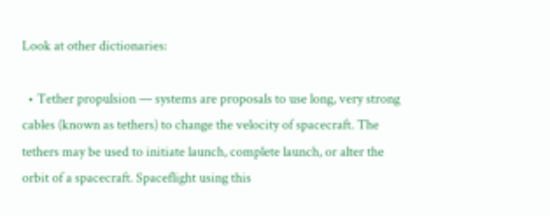Look at other dictionaries:

  • Tether propulsion — systems are proposals to use long, very strong cables (known as tethers) to change the velocity of spacecraft. The tethers may be used to initiate launch, complete launch, or alter the orbit of a spacecraft. Spaceflight using this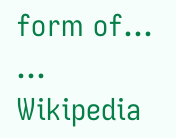form of… …   Wikipedia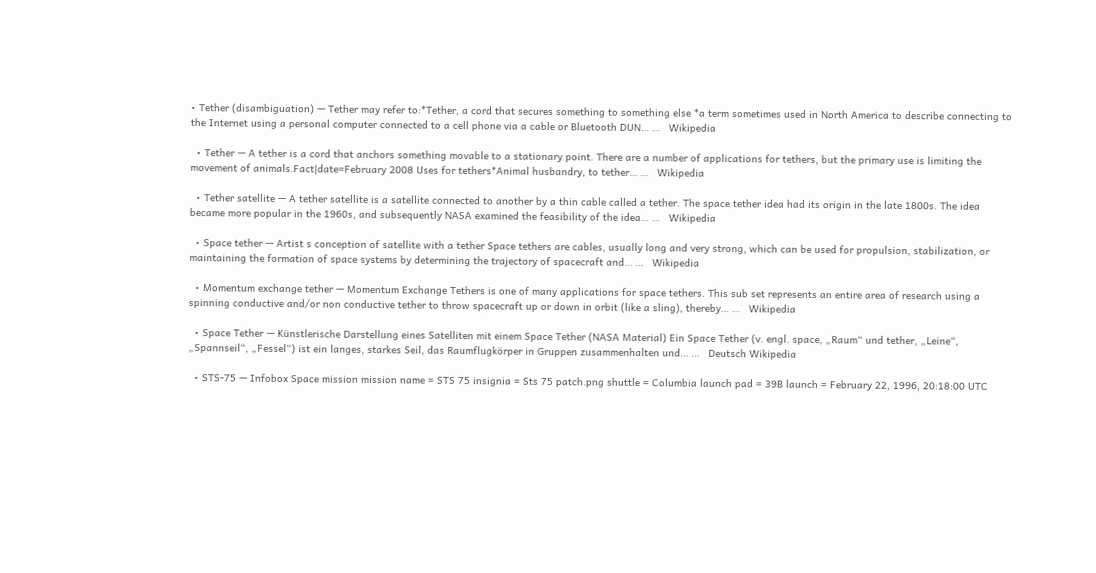• Tether (disambiguation) — Tether may refer to:*Tether, a cord that secures something to something else *a term sometimes used in North America to describe connecting to the Internet using a personal computer connected to a cell phone via a cable or Bluetooth DUN… …   Wikipedia

  • Tether — A tether is a cord that anchors something movable to a stationary point. There are a number of applications for tethers, but the primary use is limiting the movement of animals.Fact|date=February 2008 Uses for tethers*Animal husbandry, to tether… …   Wikipedia

  • Tether satellite — A tether satellite is a satellite connected to another by a thin cable called a tether. The space tether idea had its origin in the late 1800s. The idea became more popular in the 1960s, and subsequently NASA examined the feasibility of the idea… …   Wikipedia

  • Space tether — Artist s conception of satellite with a tether Space tethers are cables, usually long and very strong, which can be used for propulsion, stabilization, or maintaining the formation of space systems by determining the trajectory of spacecraft and… …   Wikipedia

  • Momentum exchange tether — Momentum Exchange Tethers is one of many applications for space tethers. This sub set represents an entire area of research using a spinning conductive and/or non conductive tether to throw spacecraft up or down in orbit (like a sling), thereby… …   Wikipedia

  • Space Tether — Künstlerische Darstellung eines Satelliten mit einem Space Tether (NASA Material) Ein Space Tether (v. engl. space, „Raum“ und tether, „Leine“, „Spannseil“, „Fessel“) ist ein langes, starkes Seil, das Raumflugkörper in Gruppen zusammenhalten und… …   Deutsch Wikipedia

  • STS-75 — Infobox Space mission mission name = STS 75 insignia = Sts 75 patch.png shuttle = Columbia launch pad = 39B launch = February 22, 1996, 20:18:00 UTC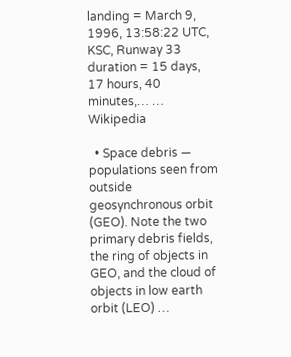landing = March 9, 1996, 13:58:22 UTC, KSC, Runway 33 duration = 15 days, 17 hours, 40 minutes,… …   Wikipedia

  • Space debris — populations seen from outside geosynchronous orbit (GEO). Note the two primary debris fields, the ring of objects in GEO, and the cloud of objects in low earth orbit (LEO) …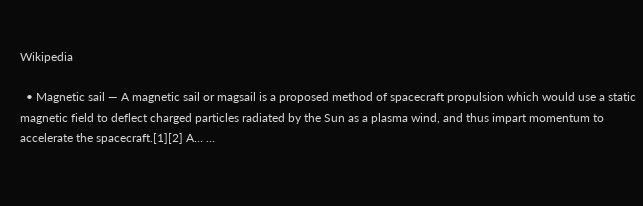Wikipedia

  • Magnetic sail — A magnetic sail or magsail is a proposed method of spacecraft propulsion which would use a static magnetic field to deflect charged particles radiated by the Sun as a plasma wind, and thus impart momentum to accelerate the spacecraft.[1][2] A… …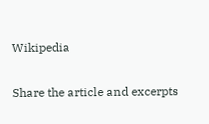Wikipedia

Share the article and excerpts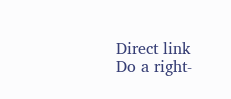Direct link
Do a right-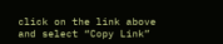click on the link above
and select “Copy Link”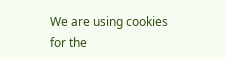We are using cookies for the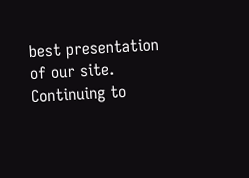best presentation of our site. Continuing to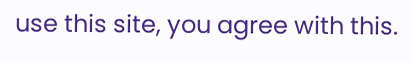use this site, you agree with this.